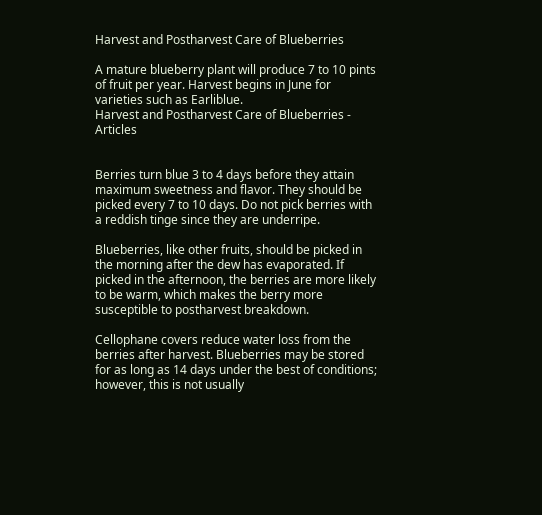Harvest and Postharvest Care of Blueberries

A mature blueberry plant will produce 7 to 10 pints of fruit per year. Harvest begins in June for varieties such as Earliblue.
Harvest and Postharvest Care of Blueberries - Articles


Berries turn blue 3 to 4 days before they attain maximum sweetness and flavor. They should be picked every 7 to 10 days. Do not pick berries with a reddish tinge since they are underripe.

Blueberries, like other fruits, should be picked in the morning after the dew has evaporated. If picked in the afternoon, the berries are more likely to be warm, which makes the berry more susceptible to postharvest breakdown.

Cellophane covers reduce water loss from the berries after harvest. Blueberries may be stored for as long as 14 days under the best of conditions; however, this is not usually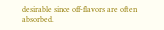desirable since off-flavors are often absorbed.